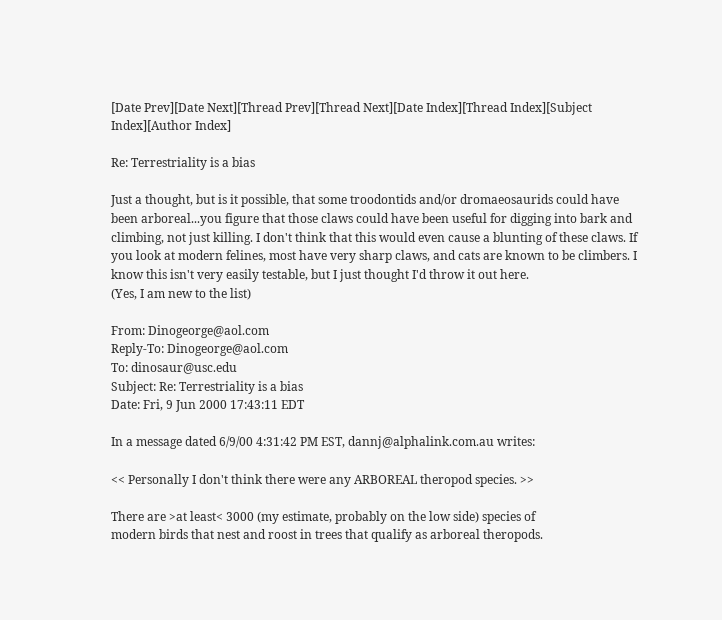[Date Prev][Date Next][Thread Prev][Thread Next][Date Index][Thread Index][Subject Index][Author Index]

Re: Terrestriality is a bias

Just a thought, but is it possible, that some troodontids and/or dromaeosaurids could have been arboreal...you figure that those claws could have been useful for digging into bark and climbing, not just killing. I don't think that this would even cause a blunting of these claws. If you look at modern felines, most have very sharp claws, and cats are known to be climbers. I know this isn't very easily testable, but I just thought I'd throw it out here.
(Yes, I am new to the list)

From: Dinogeorge@aol.com
Reply-To: Dinogeorge@aol.com
To: dinosaur@usc.edu
Subject: Re: Terrestriality is a bias
Date: Fri, 9 Jun 2000 17:43:11 EDT

In a message dated 6/9/00 4:31:42 PM EST, dannj@alphalink.com.au writes:

<< Personally I don't think there were any ARBOREAL theropod species. >>

There are >at least< 3000 (my estimate, probably on the low side) species of
modern birds that nest and roost in trees that qualify as arboreal theropods.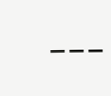___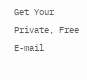Get Your Private, Free E-mail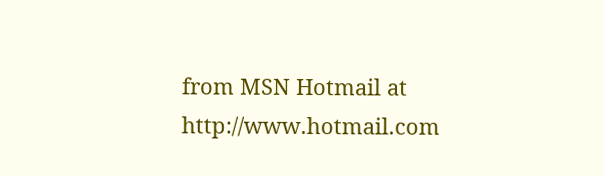from MSN Hotmail at http://www.hotmail.com